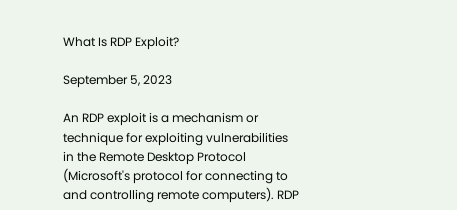What Is RDP Exploit?

September 5, 2023

An RDP exploit is a mechanism or technique for exploiting vulnerabilities in the Remote Desktop Protocol (Microsoft's protocol for connecting to and controlling remote computers). RDP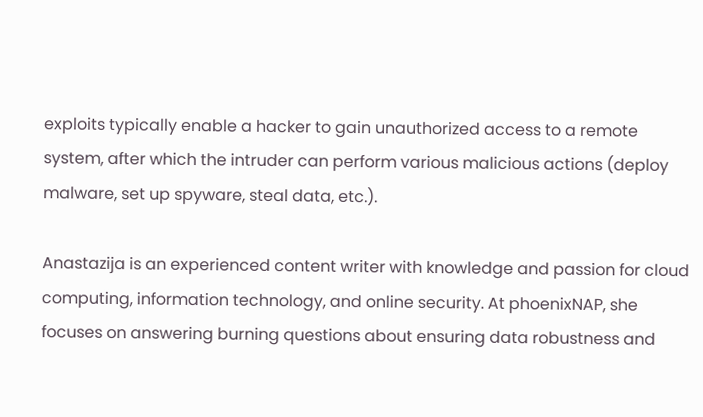exploits typically enable a hacker to gain unauthorized access to a remote system, after which the intruder can perform various malicious actions (deploy malware, set up spyware, steal data, etc.).

Anastazija is an experienced content writer with knowledge and passion for cloud computing, information technology, and online security. At phoenixNAP, she focuses on answering burning questions about ensuring data robustness and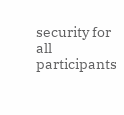security for all participants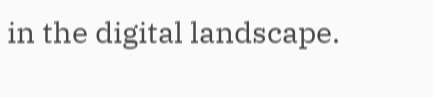in the digital landscape.